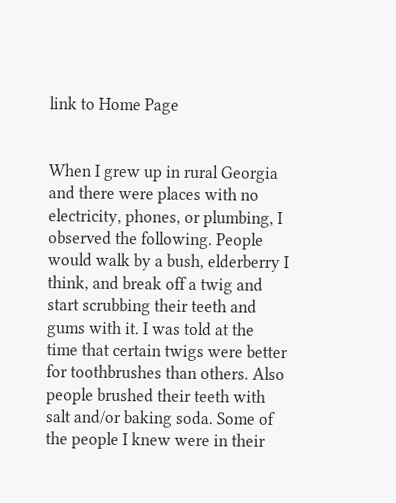link to Home Page


When I grew up in rural Georgia and there were places with no electricity, phones, or plumbing, I observed the following. People would walk by a bush, elderberry I think, and break off a twig and start scrubbing their teeth and gums with it. I was told at the time that certain twigs were better for toothbrushes than others. Also people brushed their teeth with salt and/or baking soda. Some of the people I knew were in their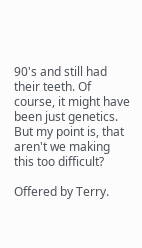90's and still had their teeth. Of course, it might have been just genetics. But my point is, that aren't we making this too difficult?

Offered by Terry.